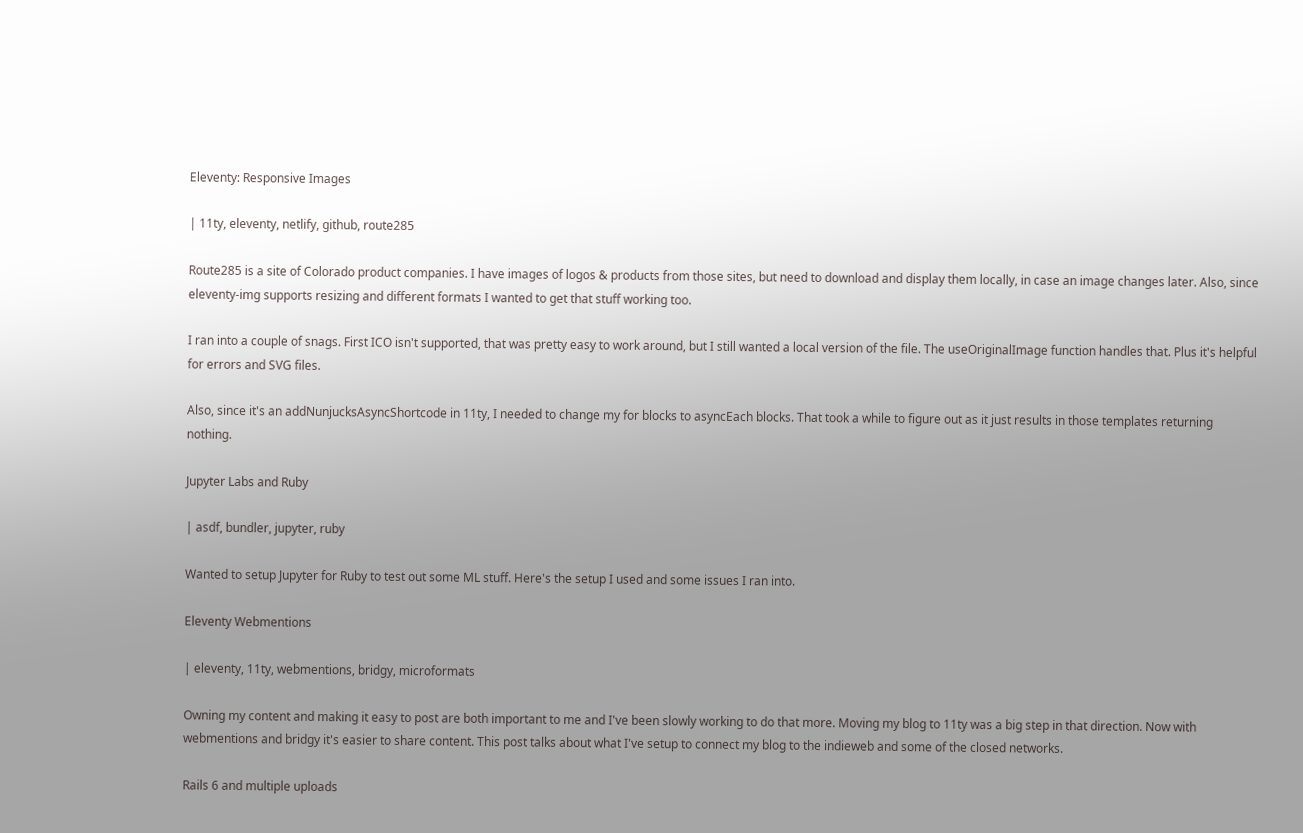Eleventy: Responsive Images

| 11ty, eleventy, netlify, github, route285

Route285 is a site of Colorado product companies. I have images of logos & products from those sites, but need to download and display them locally, in case an image changes later. Also, since eleventy-img supports resizing and different formats I wanted to get that stuff working too.

I ran into a couple of snags. First ICO isn't supported, that was pretty easy to work around, but I still wanted a local version of the file. The useOriginalImage function handles that. Plus it's helpful for errors and SVG files.

Also, since it's an addNunjucksAsyncShortcode in 11ty, I needed to change my for blocks to asyncEach blocks. That took a while to figure out as it just results in those templates returning nothing.

Jupyter Labs and Ruby

| asdf, bundler, jupyter, ruby

Wanted to setup Jupyter for Ruby to test out some ML stuff. Here's the setup I used and some issues I ran into.

Eleventy Webmentions

| eleventy, 11ty, webmentions, bridgy, microformats

Owning my content and making it easy to post are both important to me and I've been slowly working to do that more. Moving my blog to 11ty was a big step in that direction. Now with webmentions and bridgy it's easier to share content. This post talks about what I've setup to connect my blog to the indieweb and some of the closed networks.

Rails 6 and multiple uploads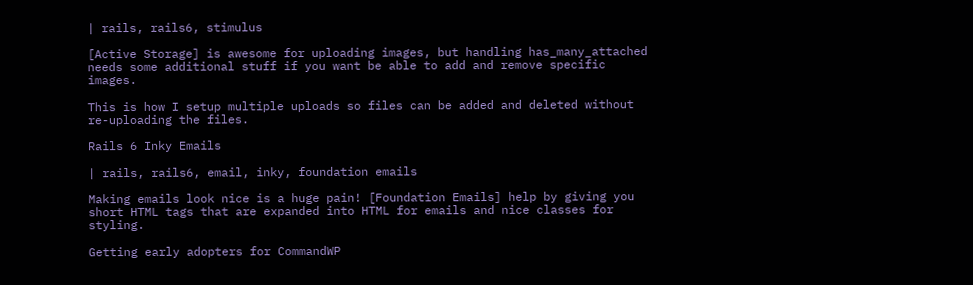| rails, rails6, stimulus

[Active Storage] is awesome for uploading images, but handling has_many_attached needs some additional stuff if you want be able to add and remove specific images.

This is how I setup multiple uploads so files can be added and deleted without re-uploading the files.

Rails 6 Inky Emails

| rails, rails6, email, inky, foundation emails

Making emails look nice is a huge pain! [Foundation Emails] help by giving you short HTML tags that are expanded into HTML for emails and nice classes for styling.

Getting early adopters for CommandWP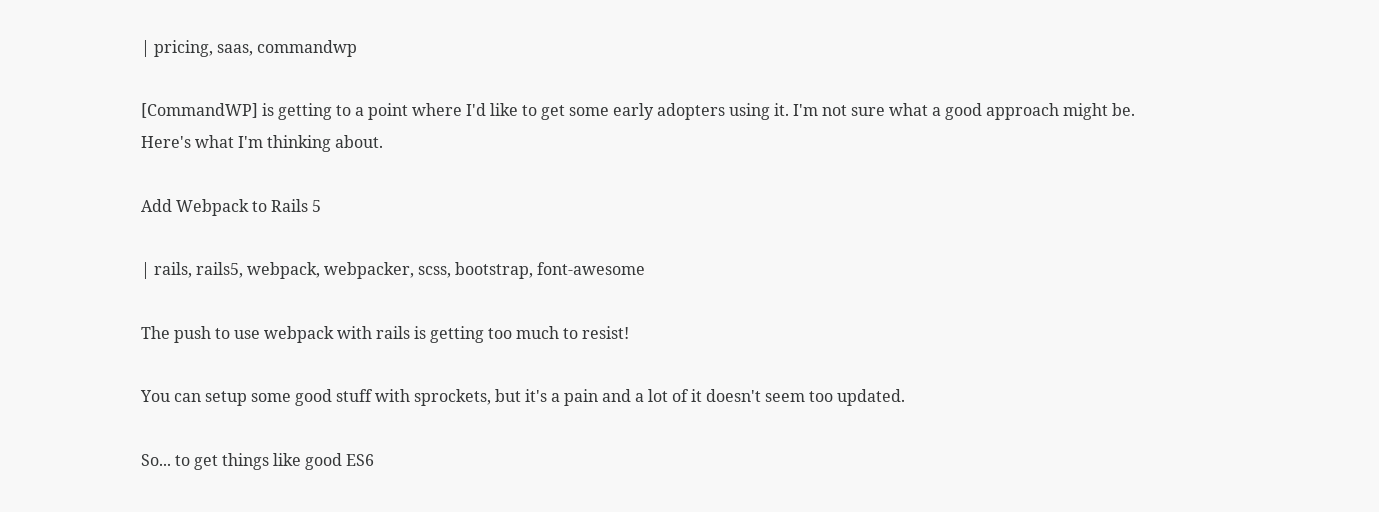| pricing, saas, commandwp

[CommandWP] is getting to a point where I'd like to get some early adopters using it. I'm not sure what a good approach might be. Here's what I'm thinking about.

Add Webpack to Rails 5

| rails, rails5, webpack, webpacker, scss, bootstrap, font-awesome

The push to use webpack with rails is getting too much to resist!

You can setup some good stuff with sprockets, but it's a pain and a lot of it doesn't seem too updated.

So... to get things like good ES6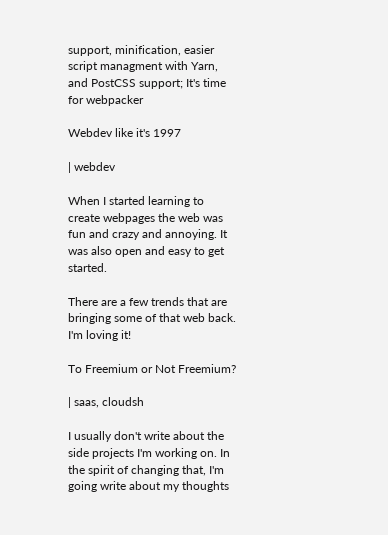support, minification, easier script managment with Yarn, and PostCSS support; It's time for webpacker

Webdev like it's 1997

| webdev

When I started learning to create webpages the web was fun and crazy and annoying. It was also open and easy to get started.

There are a few trends that are bringing some of that web back. I'm loving it!

To Freemium or Not Freemium?

| saas, cloudsh

I usually don't write about the side projects I'm working on. In the spirit of changing that, I'm going write about my thoughts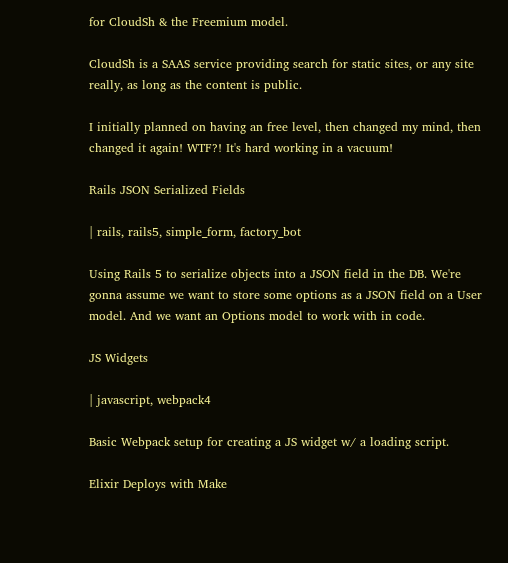for CloudSh & the Freemium model.

CloudSh is a SAAS service providing search for static sites, or any site really, as long as the content is public.

I initially planned on having an free level, then changed my mind, then changed it again! WTF?! It's hard working in a vacuum!

Rails JSON Serialized Fields

| rails, rails5, simple_form, factory_bot

Using Rails 5 to serialize objects into a JSON field in the DB. We're gonna assume we want to store some options as a JSON field on a User model. And we want an Options model to work with in code.

JS Widgets

| javascript, webpack4

Basic Webpack setup for creating a JS widget w/ a loading script.

Elixir Deploys with Make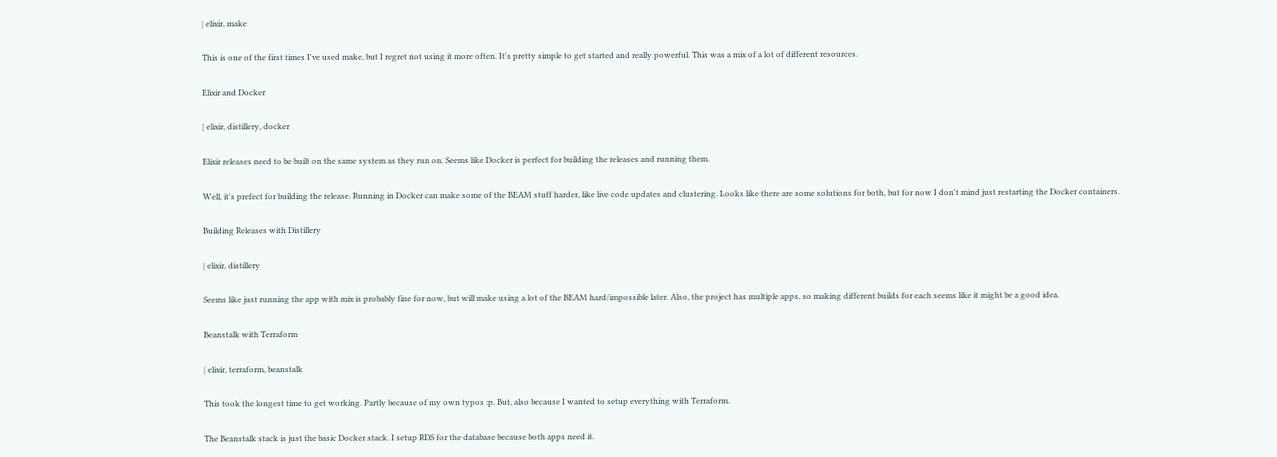| elixir, make

This is one of the first times I've used make, but I regret not using it more often. It's pretty simple to get started and really powerful. This was a mix of a lot of different resources.

Elixir and Docker

| elixir, distillery, docker

Elixir releases need to be built on the same system as they run on. Seems like Docker is perfect for building the releases and running them.

Well, it's prefect for building the release. Running in Docker can make some of the BEAM stuff harder, like live code updates and clustering. Looks like there are some solutions for both, but for now I don't mind just restarting the Docker containers.

Building Releases with Distillery

| elixir, distillery

Seems like just running the app with mix is probably fine for now, but will make using a lot of the BEAM hard/impossible later. Also, the project has multiple apps, so making different builds for each seems like it might be a good idea.

Beanstalk with Terraform

| elixir, terraform, beanstalk

This took the longest time to get working. Partly because of my own typos :p. But, also because I wanted to setup everything with Terraform.

The Beanstalk stack is just the basic Docker stack. I setup RDS for the database because both apps need it.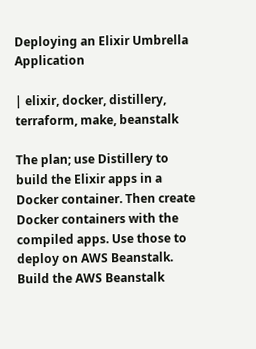Deploying an Elixir Umbrella Application

| elixir, docker, distillery, terraform, make, beanstalk

The plan; use Distillery to build the Elixir apps in a Docker container. Then create Docker containers with the compiled apps. Use those to deploy on AWS Beanstalk. Build the AWS Beanstalk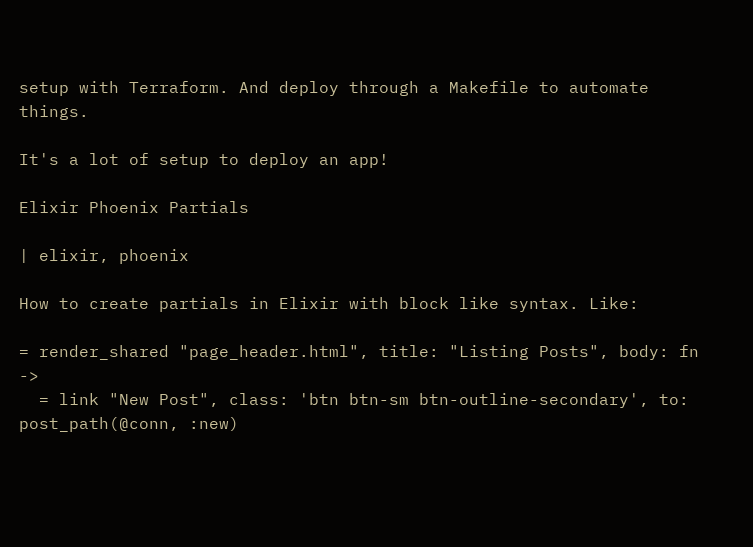setup with Terraform. And deploy through a Makefile to automate things.

It's a lot of setup to deploy an app!

Elixir Phoenix Partials

| elixir, phoenix

How to create partials in Elixir with block like syntax. Like:

= render_shared "page_header.html", title: "Listing Posts", body: fn ->
  = link "New Post", class: 'btn btn-sm btn-outline-secondary', to: post_path(@conn, :new)